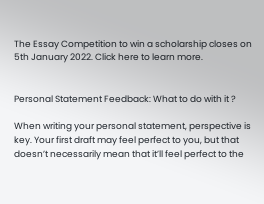The Essay Competition to win a scholarship closes on 5th January 2022. Click here to learn more.


Personal Statement Feedback: What to do with it ?

When writing your personal statement, perspective is key. Your first draft may feel perfect to you, but that doesn’t necessarily mean that it’ll feel perfect to the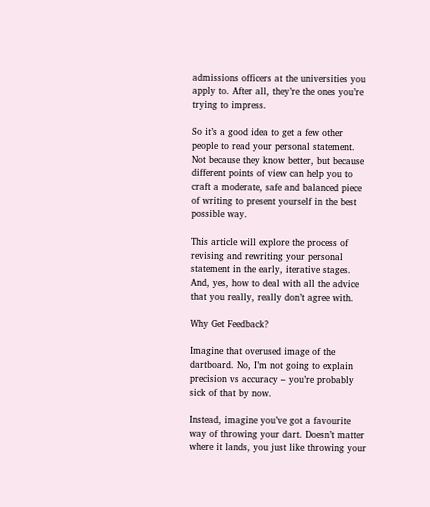admissions officers at the universities you apply to. After all, they’re the ones you’re trying to impress.

So it’s a good idea to get a few other people to read your personal statement. Not because they know better, but because different points of view can help you to craft a moderate, safe and balanced piece of writing to present yourself in the best possible way.

This article will explore the process of revising and rewriting your personal statement in the early, iterative stages. And, yes, how to deal with all the advice that you really, really don’t agree with.

Why Get Feedback?

Imagine that overused image of the dartboard. No, I’m not going to explain precision vs accuracy – you’re probably sick of that by now.

Instead, imagine you’ve got a favourite way of throwing your dart. Doesn’t matter where it lands, you just like throwing your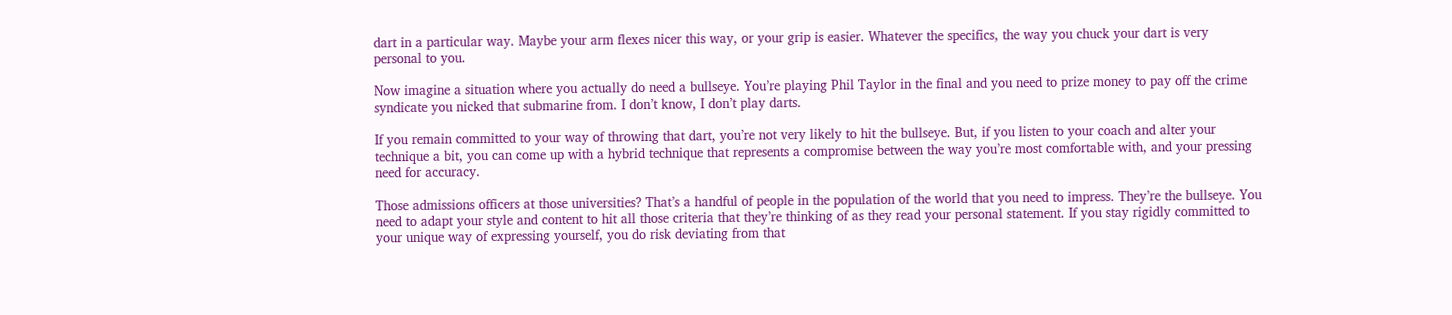dart in a particular way. Maybe your arm flexes nicer this way, or your grip is easier. Whatever the specifics, the way you chuck your dart is very personal to you.

Now imagine a situation where you actually do need a bullseye. You’re playing Phil Taylor in the final and you need to prize money to pay off the crime syndicate you nicked that submarine from. I don’t know, I don’t play darts.

If you remain committed to your way of throwing that dart, you’re not very likely to hit the bullseye. But, if you listen to your coach and alter your technique a bit, you can come up with a hybrid technique that represents a compromise between the way you’re most comfortable with, and your pressing need for accuracy.

Those admissions officers at those universities? That’s a handful of people in the population of the world that you need to impress. They’re the bullseye. You need to adapt your style and content to hit all those criteria that they’re thinking of as they read your personal statement. If you stay rigidly committed to your unique way of expressing yourself, you do risk deviating from that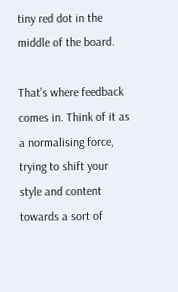tiny red dot in the middle of the board.

That’s where feedback comes in. Think of it as a normalising force, trying to shift your style and content towards a sort of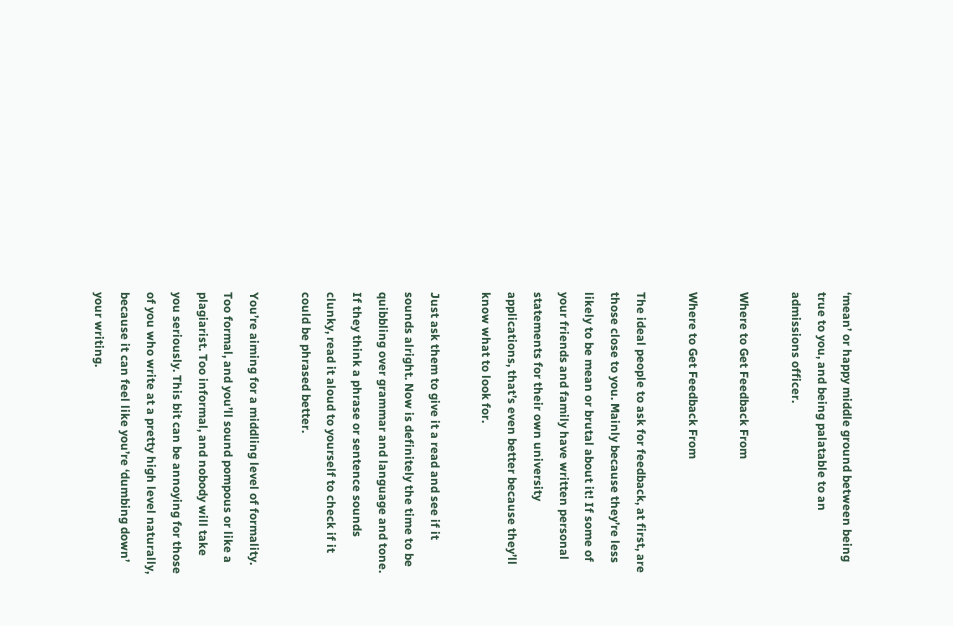‘mean’ or happy middle ground between being true to you, and being palatable to an admissions officer.

Where to Get Feedback From

Where to Get Feedback From

The ideal people to ask for feedback, at first, are those close to you. Mainly because they’re less likely to be mean or brutal about it! If some of your friends and family have written personal statements for their own university applications, that’s even better because they’ll know what to look for.

Just ask them to give it a read and see if it sounds alright. Now is definitely the time to be quibbling over grammar and language and tone. If they think a phrase or sentence sounds clunky, read it aloud to yourself to check if it could be phrased better.

You’re aiming for a middling level of formality. Too formal, and you’ll sound pompous or like a plagiarist. Too informal, and nobody will take you seriously. This bit can be annoying for those of you who write at a pretty high level naturally, because it can feel like you’re ‘dumbing down’ your writing.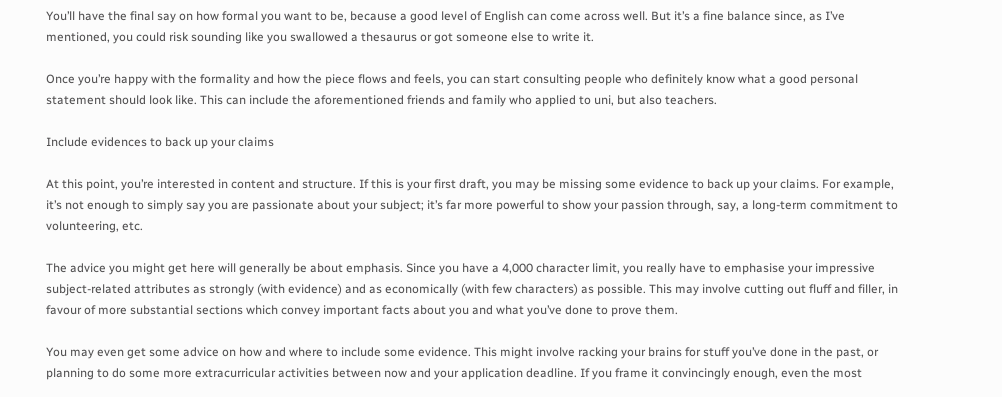You’ll have the final say on how formal you want to be, because a good level of English can come across well. But it’s a fine balance since, as I’ve mentioned, you could risk sounding like you swallowed a thesaurus or got someone else to write it.

Once you’re happy with the formality and how the piece flows and feels, you can start consulting people who definitely know what a good personal statement should look like. This can include the aforementioned friends and family who applied to uni, but also teachers.

Include evidences to back up your claims

At this point, you’re interested in content and structure. If this is your first draft, you may be missing some evidence to back up your claims. For example, it’s not enough to simply say you are passionate about your subject; it’s far more powerful to show your passion through, say, a long-term commitment to volunteering, etc.

The advice you might get here will generally be about emphasis. Since you have a 4,000 character limit, you really have to emphasise your impressive subject-related attributes as strongly (with evidence) and as economically (with few characters) as possible. This may involve cutting out fluff and filler, in favour of more substantial sections which convey important facts about you and what you’ve done to prove them.

You may even get some advice on how and where to include some evidence. This might involve racking your brains for stuff you’ve done in the past, or planning to do some more extracurricular activities between now and your application deadline. If you frame it convincingly enough, even the most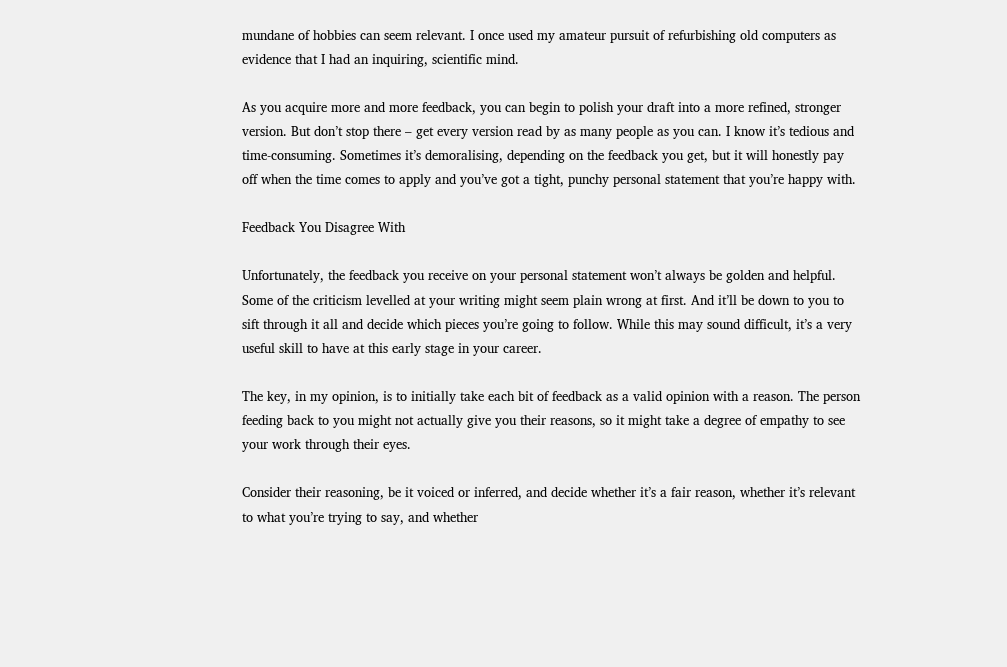mundane of hobbies can seem relevant. I once used my amateur pursuit of refurbishing old computers as evidence that I had an inquiring, scientific mind.

As you acquire more and more feedback, you can begin to polish your draft into a more refined, stronger version. But don’t stop there – get every version read by as many people as you can. I know it’s tedious and time-consuming. Sometimes it’s demoralising, depending on the feedback you get, but it will honestly pay off when the time comes to apply and you’ve got a tight, punchy personal statement that you’re happy with.

Feedback You Disagree With

Unfortunately, the feedback you receive on your personal statement won’t always be golden and helpful. Some of the criticism levelled at your writing might seem plain wrong at first. And it’ll be down to you to sift through it all and decide which pieces you’re going to follow. While this may sound difficult, it’s a very useful skill to have at this early stage in your career.

The key, in my opinion, is to initially take each bit of feedback as a valid opinion with a reason. The person feeding back to you might not actually give you their reasons, so it might take a degree of empathy to see your work through their eyes.

Consider their reasoning, be it voiced or inferred, and decide whether it’s a fair reason, whether it’s relevant to what you’re trying to say, and whether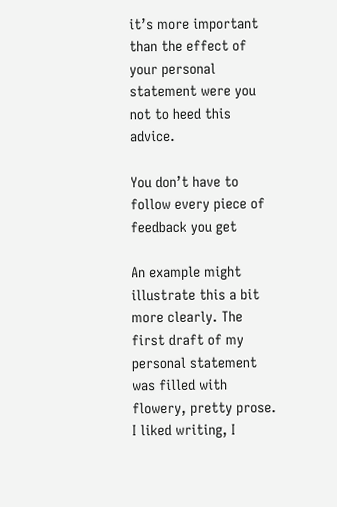it’s more important than the effect of your personal statement were you not to heed this advice.

You don’t have to follow every piece of feedback you get

An example might illustrate this a bit more clearly. The first draft of my personal statement was filled with flowery, pretty prose. I liked writing, I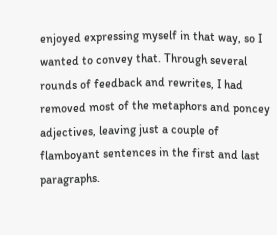enjoyed expressing myself in that way, so I wanted to convey that. Through several rounds of feedback and rewrites, I had removed most of the metaphors and poncey adjectives, leaving just a couple of flamboyant sentences in the first and last paragraphs.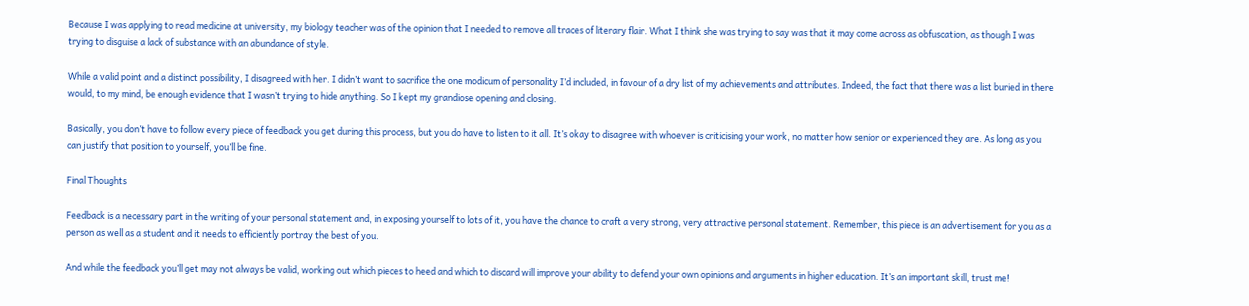Because I was applying to read medicine at university, my biology teacher was of the opinion that I needed to remove all traces of literary flair. What I think she was trying to say was that it may come across as obfuscation, as though I was trying to disguise a lack of substance with an abundance of style.

While a valid point and a distinct possibility, I disagreed with her. I didn’t want to sacrifice the one modicum of personality I’d included, in favour of a dry list of my achievements and attributes. Indeed, the fact that there was a list buried in there would, to my mind, be enough evidence that I wasn’t trying to hide anything. So I kept my grandiose opening and closing.

Basically, you don’t have to follow every piece of feedback you get during this process, but you do have to listen to it all. It’s okay to disagree with whoever is criticising your work, no matter how senior or experienced they are. As long as you can justify that position to yourself, you’ll be fine.

Final Thoughts

Feedback is a necessary part in the writing of your personal statement and, in exposing yourself to lots of it, you have the chance to craft a very strong, very attractive personal statement. Remember, this piece is an advertisement for you as a person as well as a student and it needs to efficiently portray the best of you.

And while the feedback you’ll get may not always be valid, working out which pieces to heed and which to discard will improve your ability to defend your own opinions and arguments in higher education. It’s an important skill, trust me!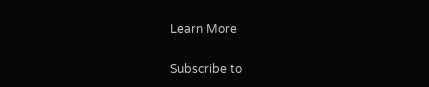Learn More

Subscribe to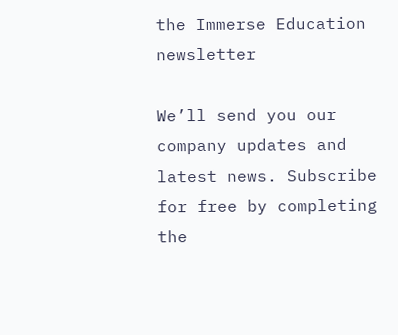the Immerse Education newsletter

We’ll send you our company updates and latest news. Subscribe for free by completing the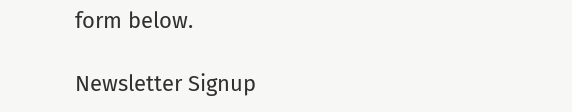form below.

Newsletter Signup